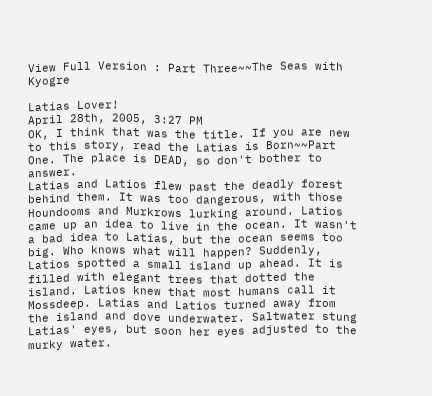View Full Version : Part Three~~The Seas with Kyogre

Latias Lover!
April 28th, 2005, 3:27 PM
OK, I think that was the title. If you are new to this story, read the Latias is Born~~Part One. The place is DEAD, so don't bother to answer.
Latias and Latios flew past the deadly forest behind them. It was too dangerous, with those Houndooms and Murkrows lurking around. Latios came up an idea to live in the ocean. It wasn't a bad idea to Latias, but the ocean seems too big. Who knows what will happen? Suddenly, Latios spotted a small island up ahead. It is filled with elegant trees that dotted the island. Latios knew that most humans call it Mossdeep. Latias and Latios turned away from the island and dove underwater. Saltwater stung Latias' eyes, but soon her eyes adjusted to the murky water.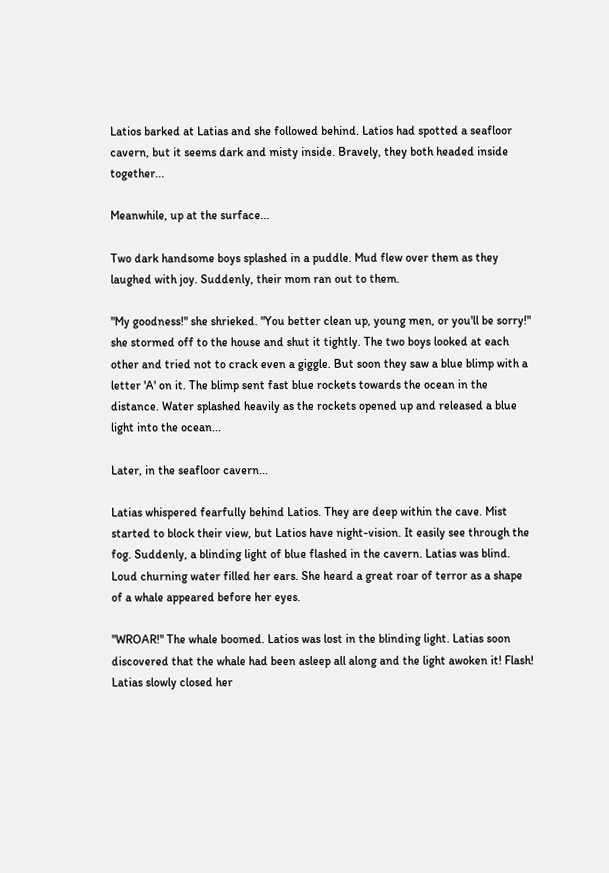Latios barked at Latias and she followed behind. Latios had spotted a seafloor cavern, but it seems dark and misty inside. Bravely, they both headed inside together...

Meanwhile, up at the surface...

Two dark handsome boys splashed in a puddle. Mud flew over them as they laughed with joy. Suddenly, their mom ran out to them.

"My goodness!" she shrieked. "You better clean up, young men, or you'll be sorry!" she stormed off to the house and shut it tightly. The two boys looked at each other and tried not to crack even a giggle. But soon they saw a blue blimp with a letter 'A' on it. The blimp sent fast blue rockets towards the ocean in the distance. Water splashed heavily as the rockets opened up and released a blue light into the ocean...

Later, in the seafloor cavern...

Latias whispered fearfully behind Latios. They are deep within the cave. Mist started to block their view, but Latios have night-vision. It easily see through the fog. Suddenly, a blinding light of blue flashed in the cavern. Latias was blind. Loud churning water filled her ears. She heard a great roar of terror as a shape of a whale appeared before her eyes.

"WROAR!" The whale boomed. Latios was lost in the blinding light. Latias soon discovered that the whale had been asleep all along and the light awoken it! Flash! Latias slowly closed her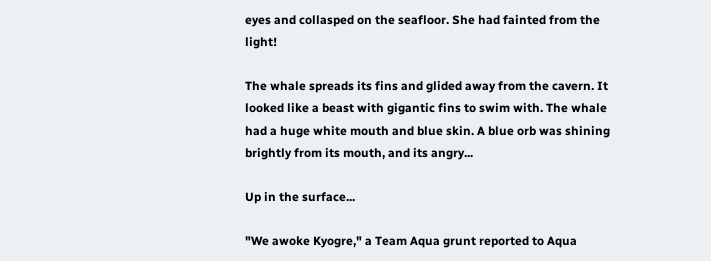eyes and collasped on the seafloor. She had fainted from the light!

The whale spreads its fins and glided away from the cavern. It looked like a beast with gigantic fins to swim with. The whale had a huge white mouth and blue skin. A blue orb was shining brightly from its mouth, and its angry...

Up in the surface...

"We awoke Kyogre," a Team Aqua grunt reported to Aqua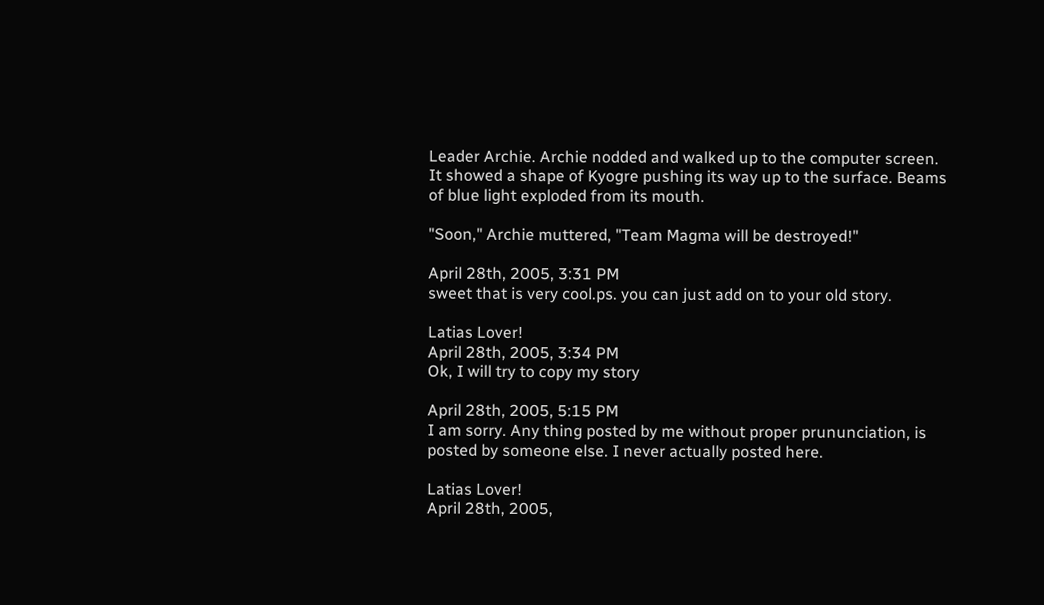Leader Archie. Archie nodded and walked up to the computer screen. It showed a shape of Kyogre pushing its way up to the surface. Beams of blue light exploded from its mouth.

"Soon," Archie muttered, "Team Magma will be destroyed!"

April 28th, 2005, 3:31 PM
sweet that is very cool.ps. you can just add on to your old story.

Latias Lover!
April 28th, 2005, 3:34 PM
Ok, I will try to copy my story

April 28th, 2005, 5:15 PM
I am sorry. Any thing posted by me without proper prununciation, is posted by someone else. I never actually posted here.

Latias Lover!
April 28th, 2005,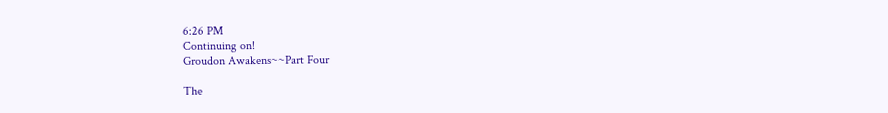6:26 PM
Continuing on!
Groudon Awakens~~Part Four

The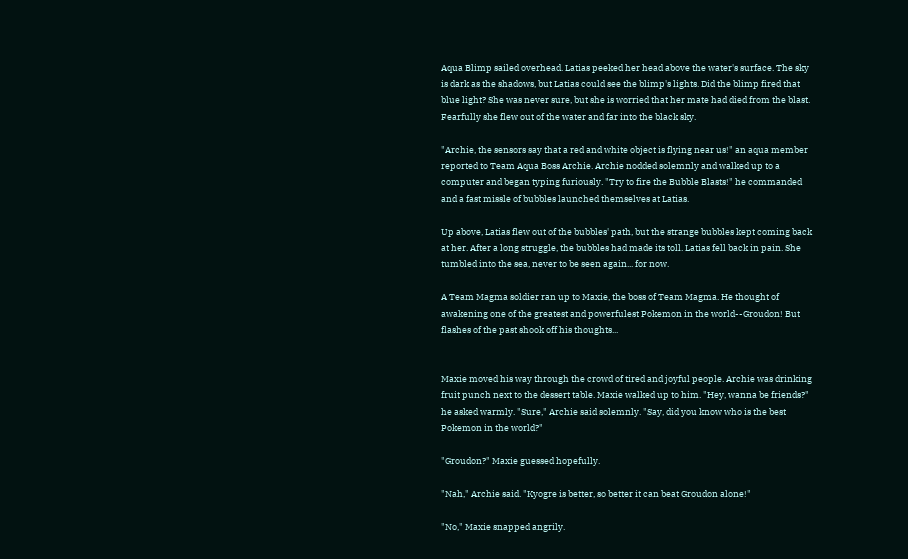Aqua Blimp sailed overhead. Latias peeked her head above the water's surface. The sky is dark as the shadows, but Latias could see the blimp's lights. Did the blimp fired that blue light? She was never sure, but she is worried that her mate had died from the blast. Fearfully she flew out of the water and far into the black sky.

"Archie, the sensors say that a red and white object is flying near us!" an aqua member reported to Team Aqua Boss Archie. Archie nodded solemnly and walked up to a computer and began typing furiously. "Try to fire the Bubble Blasts!" he commanded and a fast missle of bubbles launched themselves at Latias.

Up above, Latias flew out of the bubbles' path, but the strange bubbles kept coming back at her. After a long struggle, the bubbles had made its toll. Latias fell back in pain. She tumbled into the sea, never to be seen again... for now.

A Team Magma soldier ran up to Maxie, the boss of Team Magma. He thought of awakening one of the greatest and powerfulest Pokemon in the world--Groudon! But flashes of the past shook off his thoughts...


Maxie moved his way through the crowd of tired and joyful people. Archie was drinking fruit punch next to the dessert table. Maxie walked up to him. "Hey, wanna be friends?" he asked warmly. "Sure," Archie said solemnly. "Say, did you know who is the best Pokemon in the world?"

"Groudon?" Maxie guessed hopefully.

"Nah," Archie said. "Kyogre is better, so better it can beat Groudon alone!"

"No," Maxie snapped angrily.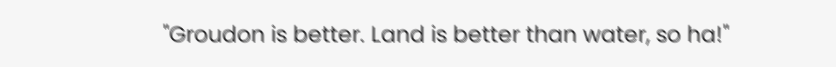"Groudon is better. Land is better than water, so ha!"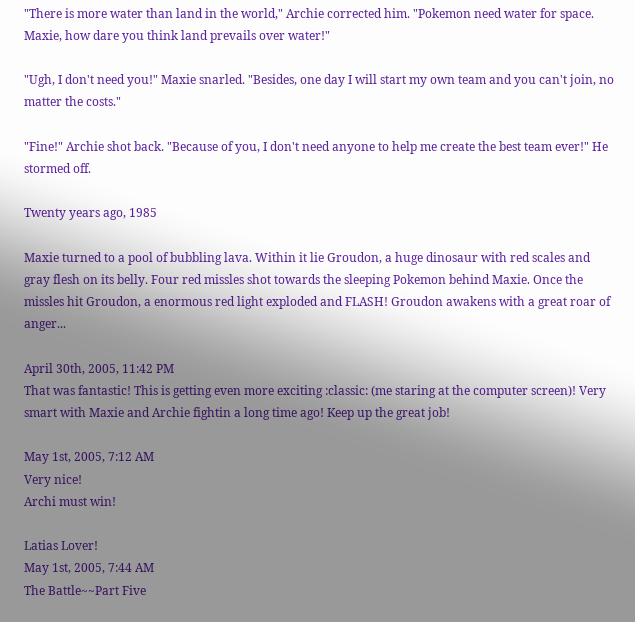"There is more water than land in the world," Archie corrected him. "Pokemon need water for space. Maxie, how dare you think land prevails over water!"

"Ugh, I don't need you!" Maxie snarled. "Besides, one day I will start my own team and you can't join, no matter the costs."

"Fine!" Archie shot back. "Because of you, I don't need anyone to help me create the best team ever!" He stormed off.

Twenty years ago, 1985

Maxie turned to a pool of bubbling lava. Within it lie Groudon, a huge dinosaur with red scales and gray flesh on its belly. Four red missles shot towards the sleeping Pokemon behind Maxie. Once the missles hit Groudon, a enormous red light exploded and FLASH! Groudon awakens with a great roar of anger...

April 30th, 2005, 11:42 PM
That was fantastic! This is getting even more exciting :classic: (me staring at the computer screen)! Very smart with Maxie and Archie fightin a long time ago! Keep up the great job!

May 1st, 2005, 7:12 AM
Very nice!
Archi must win!

Latias Lover!
May 1st, 2005, 7:44 AM
The Battle~~Part Five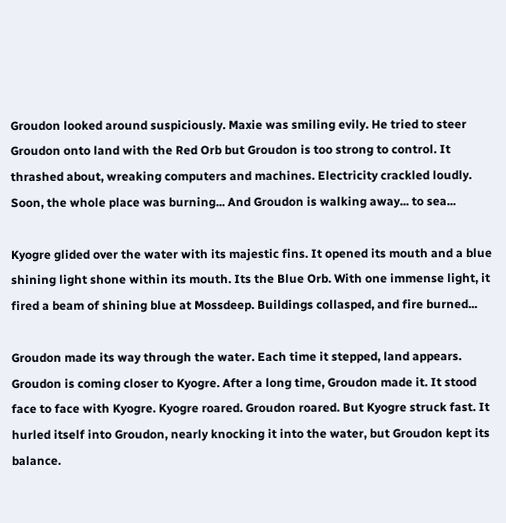Groudon looked around suspiciously. Maxie was smiling evily. He tried to steer Groudon onto land with the Red Orb but Groudon is too strong to control. It thrashed about, wreaking computers and machines. Electricity crackled loudly. Soon, the whole place was burning... And Groudon is walking away... to sea...

Kyogre glided over the water with its majestic fins. It opened its mouth and a blue shining light shone within its mouth. Its the Blue Orb. With one immense light, it fired a beam of shining blue at Mossdeep. Buildings collasped, and fire burned...

Groudon made its way through the water. Each time it stepped, land appears. Groudon is coming closer to Kyogre. After a long time, Groudon made it. It stood face to face with Kyogre. Kyogre roared. Groudon roared. But Kyogre struck fast. It hurled itself into Groudon, nearly knocking it into the water, but Groudon kept its balance.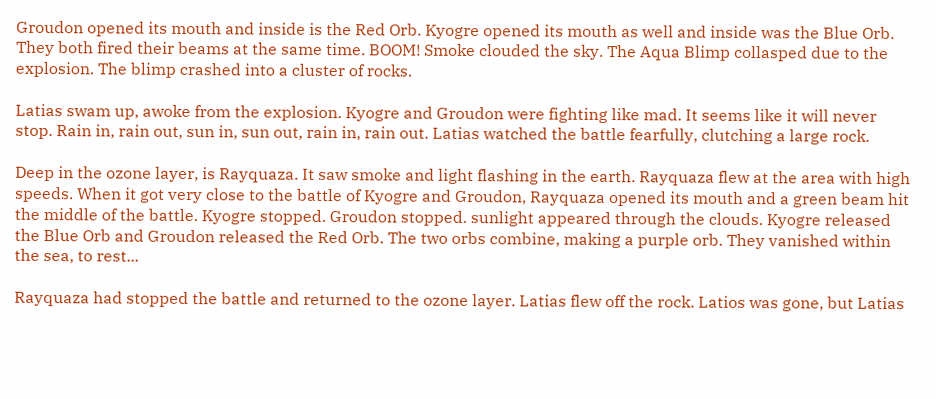Groudon opened its mouth and inside is the Red Orb. Kyogre opened its mouth as well and inside was the Blue Orb. They both fired their beams at the same time. BOOM! Smoke clouded the sky. The Aqua Blimp collasped due to the explosion. The blimp crashed into a cluster of rocks.

Latias swam up, awoke from the explosion. Kyogre and Groudon were fighting like mad. It seems like it will never stop. Rain in, rain out, sun in, sun out, rain in, rain out. Latias watched the battle fearfully, clutching a large rock.

Deep in the ozone layer, is Rayquaza. It saw smoke and light flashing in the earth. Rayquaza flew at the area with high speeds. When it got very close to the battle of Kyogre and Groudon, Rayquaza opened its mouth and a green beam hit the middle of the battle. Kyogre stopped. Groudon stopped. sunlight appeared through the clouds. Kyogre released the Blue Orb and Groudon released the Red Orb. The two orbs combine, making a purple orb. They vanished within the sea, to rest...

Rayquaza had stopped the battle and returned to the ozone layer. Latias flew off the rock. Latios was gone, but Latias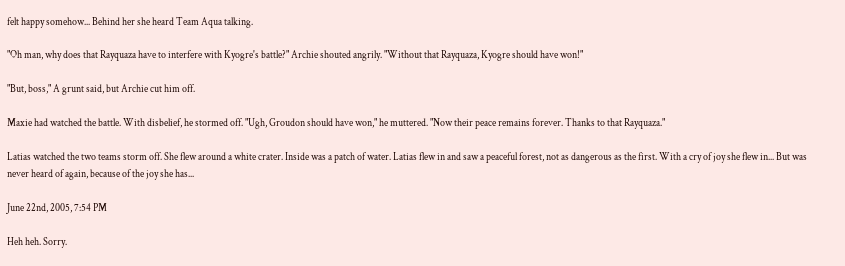felt happy somehow... Behind her she heard Team Aqua talking.

"Oh man, why does that Rayquaza have to interfere with Kyogre's battle?" Archie shouted angrily. "Without that Rayquaza, Kyogre should have won!"

"But, boss," A grunt said, but Archie cut him off.

Maxie had watched the battle. With disbelief, he stormed off. "Ugh, Groudon should have won," he muttered. "Now their peace remains forever. Thanks to that Rayquaza."

Latias watched the two teams storm off. She flew around a white crater. Inside was a patch of water. Latias flew in and saw a peaceful forest, not as dangerous as the first. With a cry of joy she flew in... But was never heard of again, because of the joy she has...

June 22nd, 2005, 7:54 PM

Heh heh. Sorry.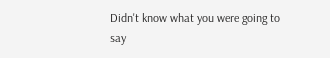Didn't know what you were going to say